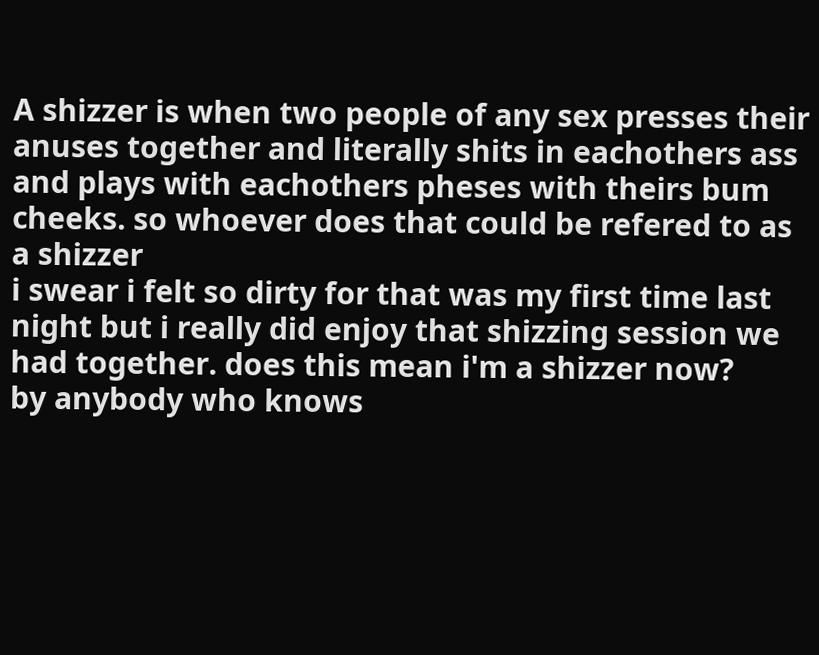A shizzer is when two people of any sex presses their anuses together and literally shits in eachothers ass and plays with eachothers pheses with theirs bum cheeks. so whoever does that could be refered to as a shizzer
i swear i felt so dirty for that was my first time last night but i really did enjoy that shizzing session we had together. does this mean i'm a shizzer now?
by anybody who knows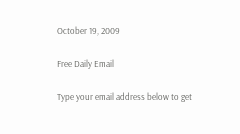October 19, 2009

Free Daily Email

Type your email address below to get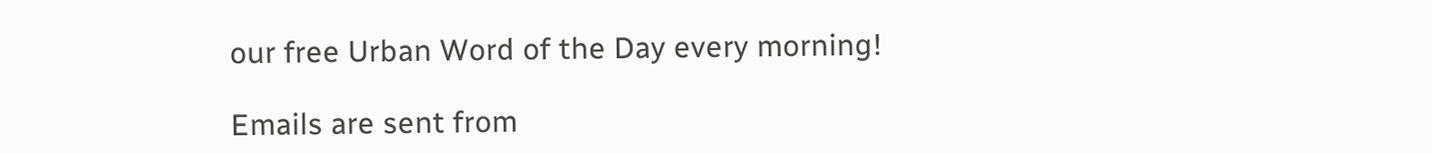our free Urban Word of the Day every morning!

Emails are sent from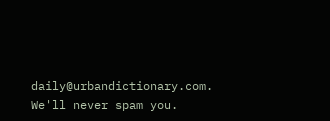daily@urbandictionary.com. We'll never spam you.